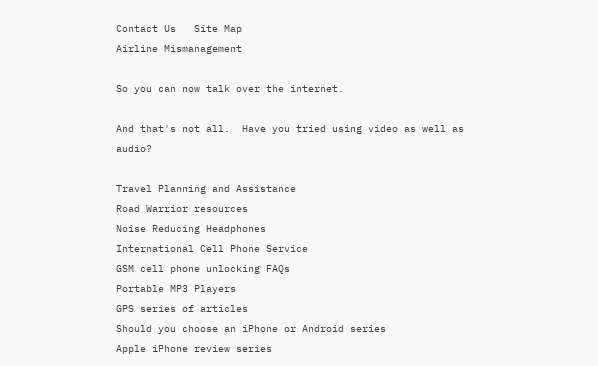Contact Us   Site Map
Airline Mismanagement

So you can now talk over the internet.

And that's not all.  Have you tried using video as well as audio?

Travel Planning and Assistance
Road Warrior resources
Noise Reducing Headphones
International Cell Phone Service
GSM cell phone unlocking FAQs
Portable MP3 Players
GPS series of articles
Should you choose an iPhone or Android series
Apple iPhone review series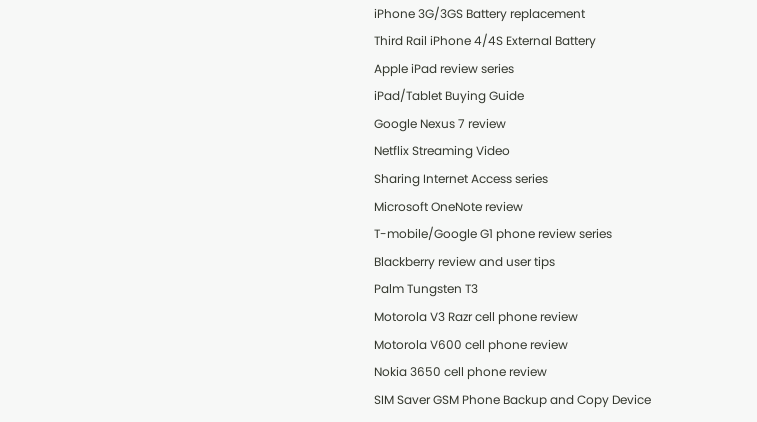iPhone 3G/3GS Battery replacement
Third Rail iPhone 4/4S External Battery
Apple iPad review series
iPad/Tablet Buying Guide
Google Nexus 7 review
Netflix Streaming Video
Sharing Internet Access series
Microsoft OneNote review
T-mobile/Google G1 phone review series
Blackberry review and user tips
Palm Tungsten T3
Motorola V3 Razr cell phone review
Motorola V600 cell phone review
Nokia 3650 cell phone review
SIM Saver GSM Phone Backup and Copy Device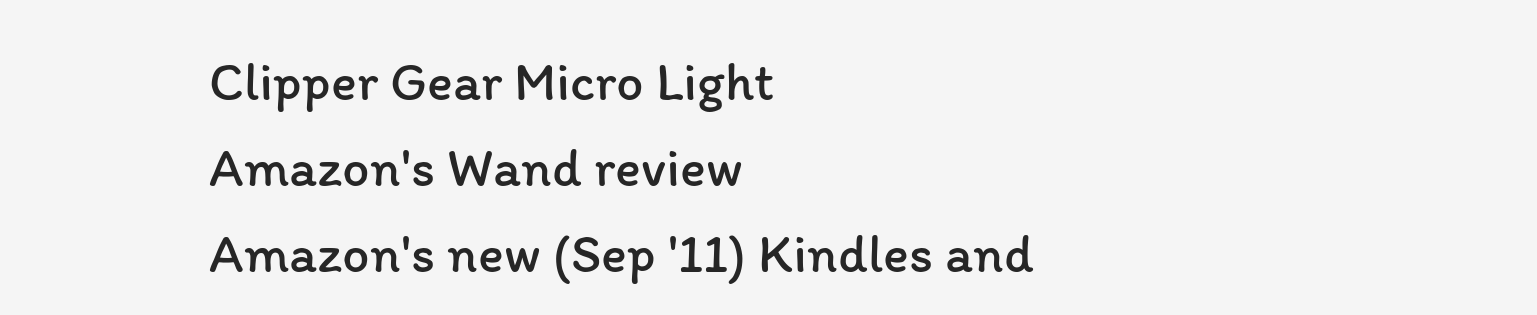Clipper Gear Micro Light
Amazon's Wand review
Amazon's new (Sep '11) Kindles and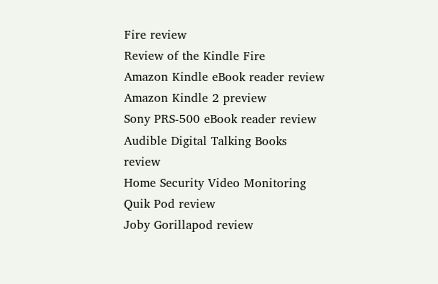Fire review
Review of the Kindle Fire
Amazon Kindle eBook reader review
Amazon Kindle 2 preview
Sony PRS-500 eBook reader review
Audible Digital Talking Books review
Home Security Video Monitoring
Quik Pod review
Joby Gorillapod review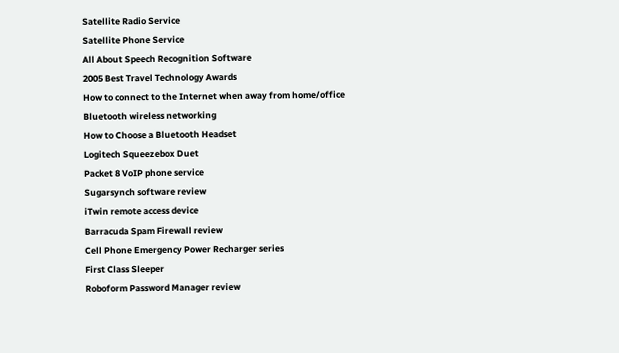Satellite Radio Service
Satellite Phone Service
All About Speech Recognition Software
2005 Best Travel Technology Awards
How to connect to the Internet when away from home/office
Bluetooth wireless networking
How to Choose a Bluetooth Headset
Logitech Squeezebox Duet
Packet 8 VoIP phone service
Sugarsynch software review
iTwin remote access device
Barracuda Spam Firewall review
Cell Phone Emergency Power Recharger series
First Class Sleeper
Roboform Password Manager review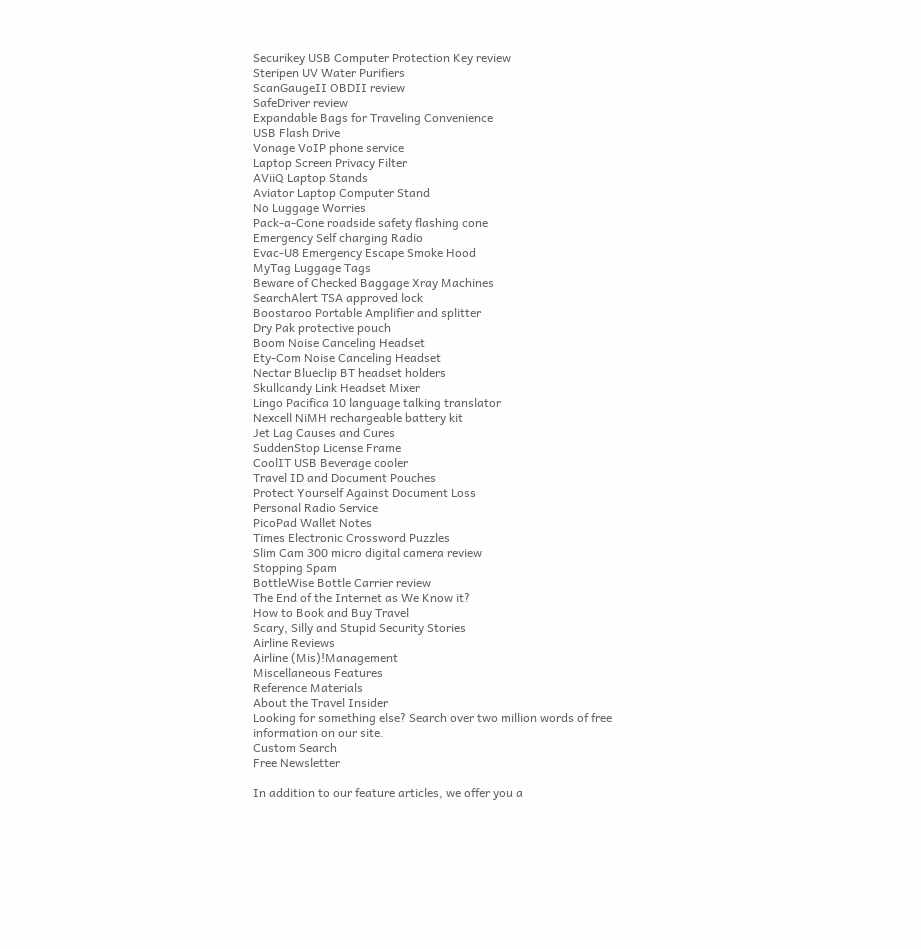Securikey USB Computer Protection Key review
Steripen UV Water Purifiers
ScanGaugeII OBDII review
SafeDriver review
Expandable Bags for Traveling Convenience
USB Flash Drive
Vonage VoIP phone service
Laptop Screen Privacy Filter
AViiQ Laptop Stands
Aviator Laptop Computer Stand
No Luggage Worries
Pack-a-Cone roadside safety flashing cone
Emergency Self charging Radio
Evac-U8 Emergency Escape Smoke Hood
MyTag Luggage Tags
Beware of Checked Baggage Xray Machines
SearchAlert TSA approved lock
Boostaroo Portable Amplifier and splitter
Dry Pak protective pouch
Boom Noise Canceling Headset
Ety-Com Noise Canceling Headset
Nectar Blueclip BT headset holders
Skullcandy Link Headset Mixer
Lingo Pacifica 10 language talking translator
Nexcell NiMH rechargeable battery kit
Jet Lag Causes and Cures
SuddenStop License Frame
CoolIT USB Beverage cooler
Travel ID and Document Pouches
Protect Yourself Against Document Loss
Personal Radio Service
PicoPad Wallet Notes
Times Electronic Crossword Puzzles
Slim Cam 300 micro digital camera review
Stopping Spam
BottleWise Bottle Carrier review
The End of the Internet as We Know it?
How to Book and Buy Travel
Scary, Silly and Stupid Security Stories
Airline Reviews
Airline (Mis)!Management
Miscellaneous Features
Reference Materials
About the Travel Insider
Looking for something else? Search over two million words of free information on our site.
Custom Search
Free Newsletter

In addition to our feature articles, we offer you a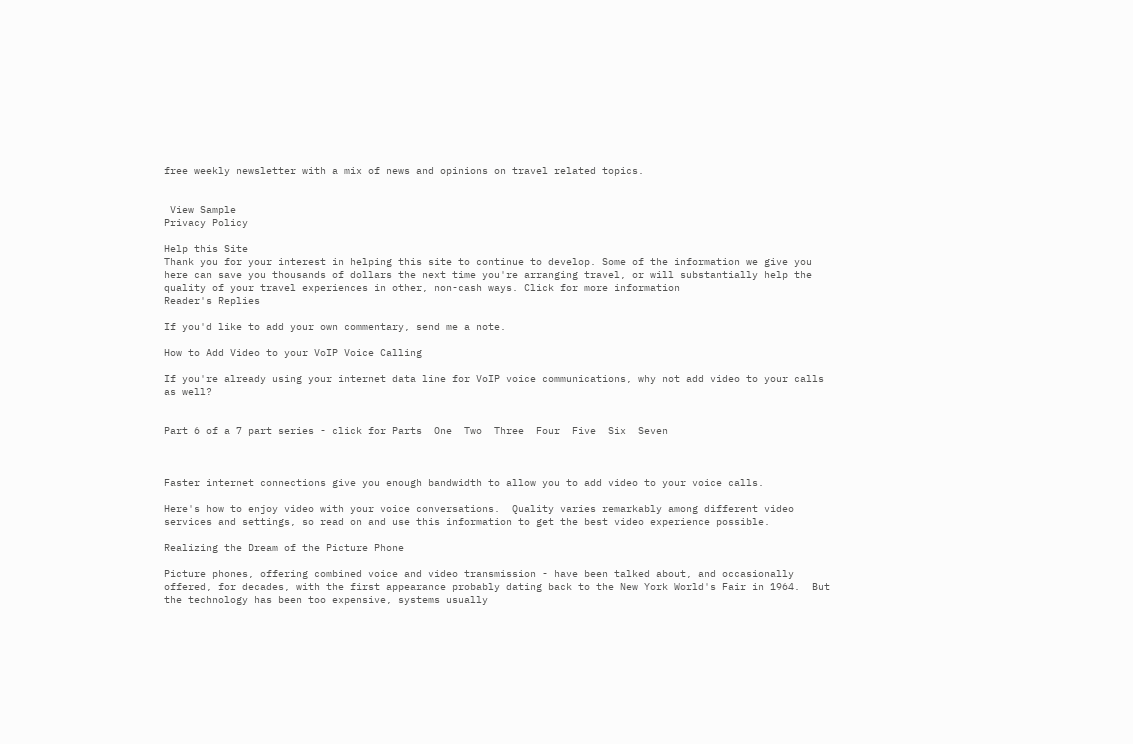free weekly newsletter with a mix of news and opinions on travel related topics.


 View Sample
Privacy Policy

Help this Site
Thank you for your interest in helping this site to continue to develop. Some of the information we give you here can save you thousands of dollars the next time you're arranging travel, or will substantially help the quality of your travel experiences in other, non-cash ways. Click for more information
Reader's Replies

If you'd like to add your own commentary, send me a note.

How to Add Video to your VoIP Voice Calling

If you're already using your internet data line for VoIP voice communications, why not add video to your calls as well?


Part 6 of a 7 part series - click for Parts  One  Two  Three  Four  Five  Six  Seven



Faster internet connections give you enough bandwidth to allow you to add video to your voice calls.

Here's how to enjoy video with your voice conversations.  Quality varies remarkably among different video services and settings, so read on and use this information to get the best video experience possible.

Realizing the Dream of the Picture Phone

Picture phones, offering combined voice and video transmission - have been talked about, and occasionally offered, for decades, with the first appearance probably dating back to the New York World's Fair in 1964.  But the technology has been too expensive, systems usually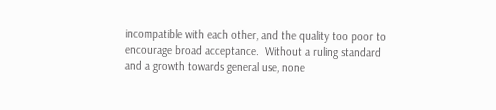incompatible with each other, and the quality too poor to encourage broad acceptance.  Without a ruling standard and a growth towards general use, none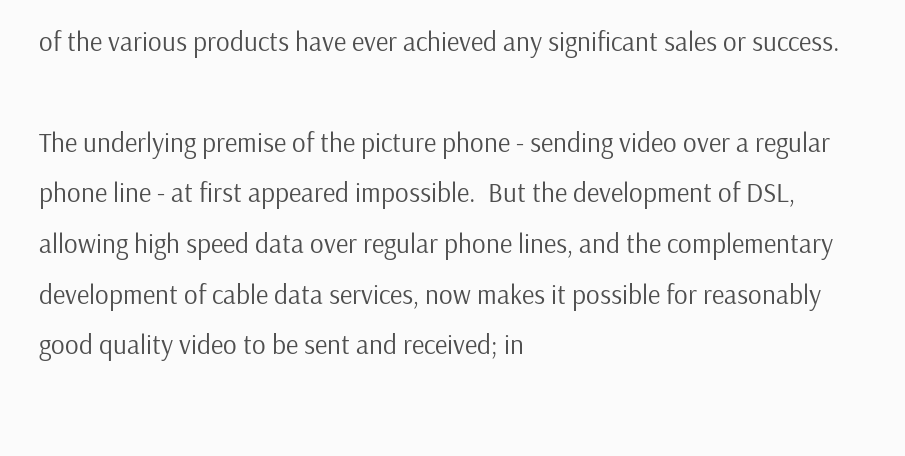of the various products have ever achieved any significant sales or success.

The underlying premise of the picture phone - sending video over a regular phone line - at first appeared impossible.  But the development of DSL, allowing high speed data over regular phone lines, and the complementary development of cable data services, now makes it possible for reasonably good quality video to be sent and received; in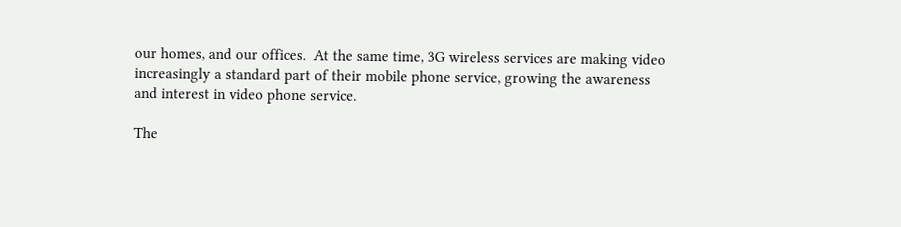our homes, and our offices.  At the same time, 3G wireless services are making video increasingly a standard part of their mobile phone service, growing the awareness and interest in video phone service.

The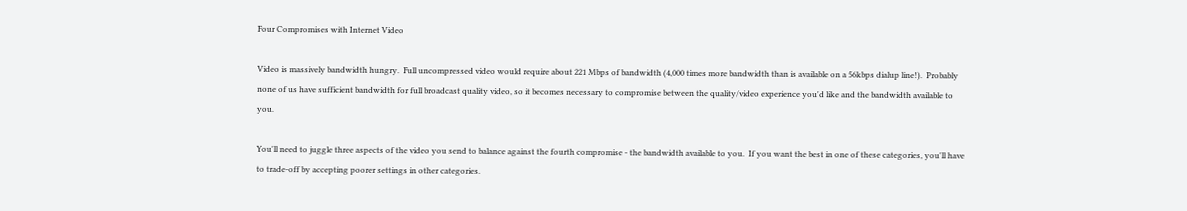Four Compromises with Internet Video

Video is massively bandwidth hungry.  Full uncompressed video would require about 221 Mbps of bandwidth (4,000 times more bandwidth than is available on a 56kbps dialup line!).  Probably none of us have sufficient bandwidth for full broadcast quality video, so it becomes necessary to compromise between the quality/video experience you'd like and the bandwidth available to you.

You'll need to juggle three aspects of the video you send to balance against the fourth compromise - the bandwidth available to you.  If you want the best in one of these categories, you'll have to trade-off by accepting poorer settings in other categories.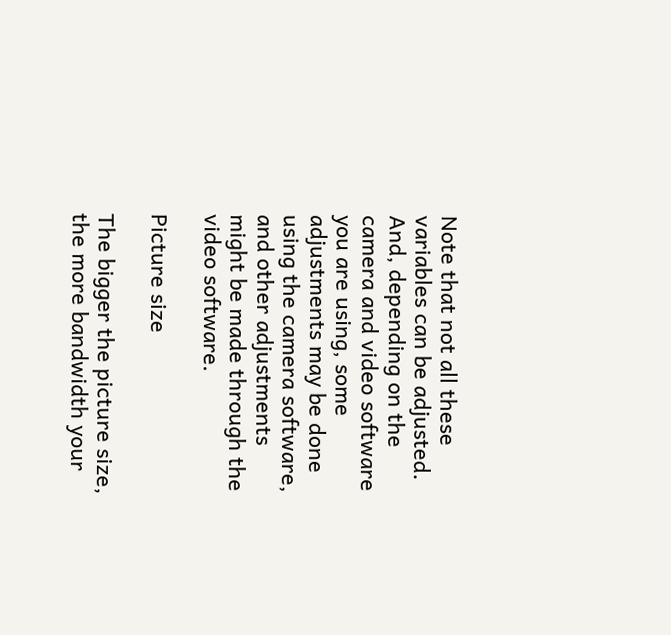Note that not all these variables can be adjusted.  And, depending on the camera and video software you are using, some adjustments may be done using the camera software, and other adjustments might be made through the video software.

Picture size

The bigger the picture size, the more bandwidth your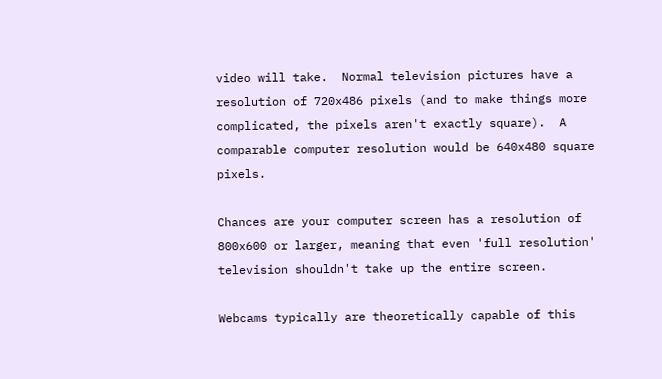video will take.  Normal television pictures have a resolution of 720x486 pixels (and to make things more complicated, the pixels aren't exactly square).  A comparable computer resolution would be 640x480 square pixels.

Chances are your computer screen has a resolution of 800x600 or larger, meaning that even 'full resolution' television shouldn't take up the entire screen.

Webcams typically are theoretically capable of this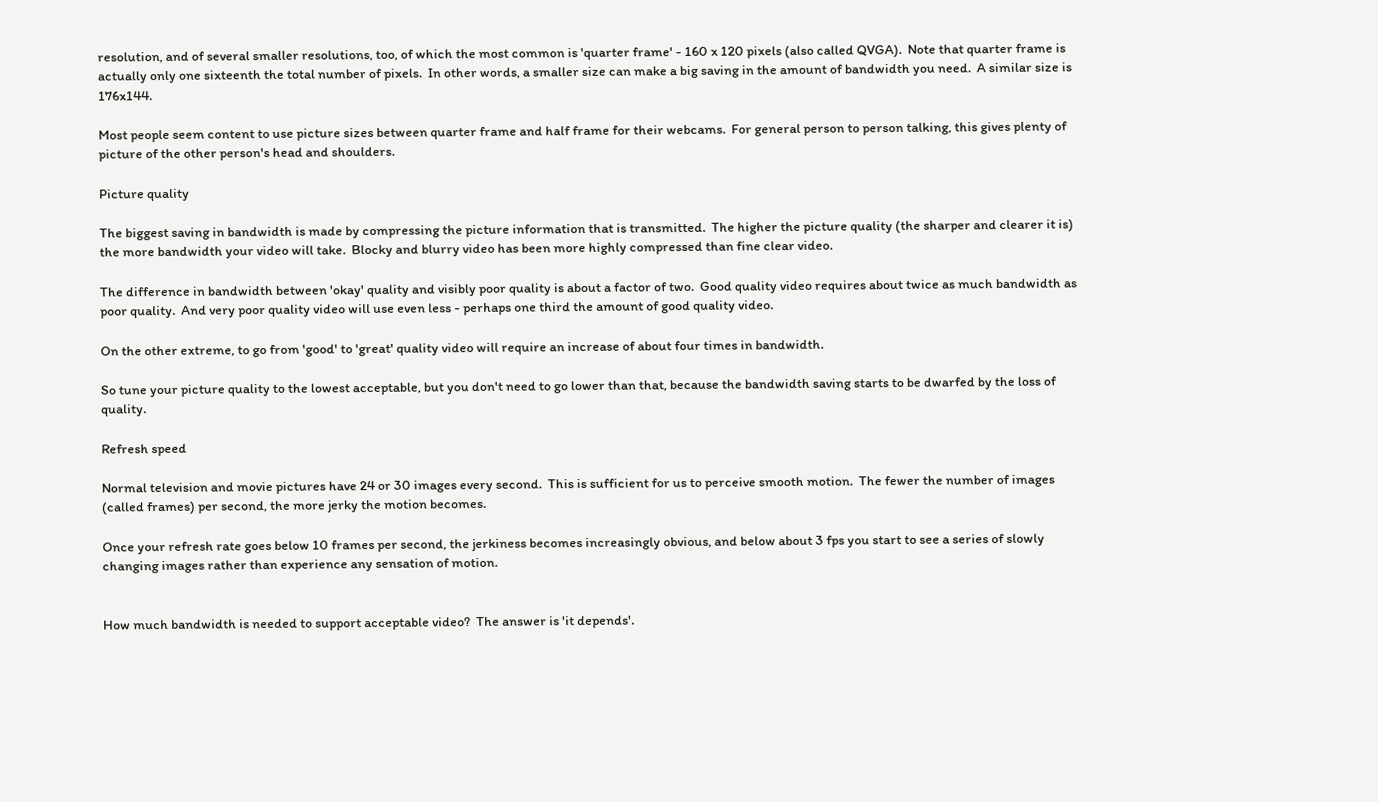resolution, and of several smaller resolutions, too, of which the most common is 'quarter frame' - 160 x 120 pixels (also called QVGA).  Note that quarter frame is actually only one sixteenth the total number of pixels.  In other words, a smaller size can make a big saving in the amount of bandwidth you need.  A similar size is 176x144.

Most people seem content to use picture sizes between quarter frame and half frame for their webcams.  For general person to person talking, this gives plenty of picture of the other person's head and shoulders.

Picture quality

The biggest saving in bandwidth is made by compressing the picture information that is transmitted.  The higher the picture quality (the sharper and clearer it is) the more bandwidth your video will take.  Blocky and blurry video has been more highly compressed than fine clear video.

The difference in bandwidth between 'okay' quality and visibly poor quality is about a factor of two.  Good quality video requires about twice as much bandwidth as poor quality.  And very poor quality video will use even less - perhaps one third the amount of good quality video.

On the other extreme, to go from 'good' to 'great' quality video will require an increase of about four times in bandwidth.

So tune your picture quality to the lowest acceptable, but you don't need to go lower than that, because the bandwidth saving starts to be dwarfed by the loss of quality.

Refresh speed

Normal television and movie pictures have 24 or 30 images every second.  This is sufficient for us to perceive smooth motion.  The fewer the number of images (called frames) per second, the more jerky the motion becomes.

Once your refresh rate goes below 10 frames per second, the jerkiness becomes increasingly obvious, and below about 3 fps you start to see a series of slowly changing images rather than experience any sensation of motion.


How much bandwidth is needed to support acceptable video?  The answer is 'it depends'.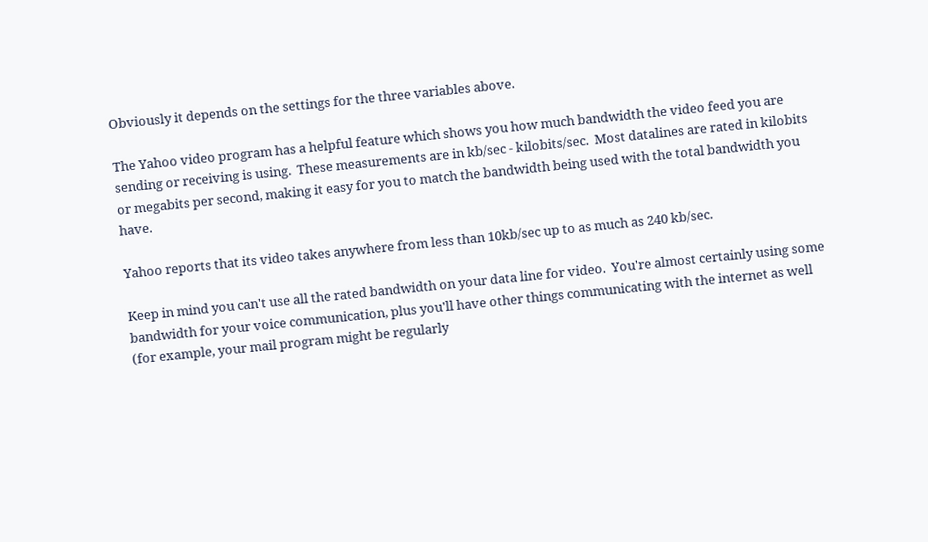Obviously it depends on the settings for the three variables above.

The Yahoo video program has a helpful feature which shows you how much bandwidth the video feed you are sending or receiving is using.  These measurements are in kb/sec - kilobits/sec.  Most datalines are rated in kilobits or megabits per second, making it easy for you to match the bandwidth being used with the total bandwidth you have.

Yahoo reports that its video takes anywhere from less than 10kb/sec up to as much as 240 kb/sec.

Keep in mind you can't use all the rated bandwidth on your data line for video.  You're almost certainly using some bandwidth for your voice communication, plus you'll have other things communicating with the internet as well (for example, your mail program might be regularly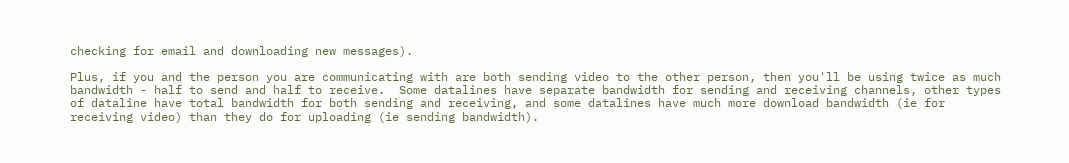checking for email and downloading new messages).

Plus, if you and the person you are communicating with are both sending video to the other person, then you'll be using twice as much bandwidth - half to send and half to receive.  Some datalines have separate bandwidth for sending and receiving channels, other types of dataline have total bandwidth for both sending and receiving, and some datalines have much more download bandwidth (ie for receiving video) than they do for uploading (ie sending bandwidth).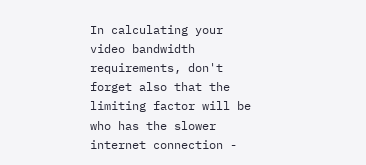In calculating your video bandwidth requirements, don't forget also that the limiting factor will be who has the slower internet connection -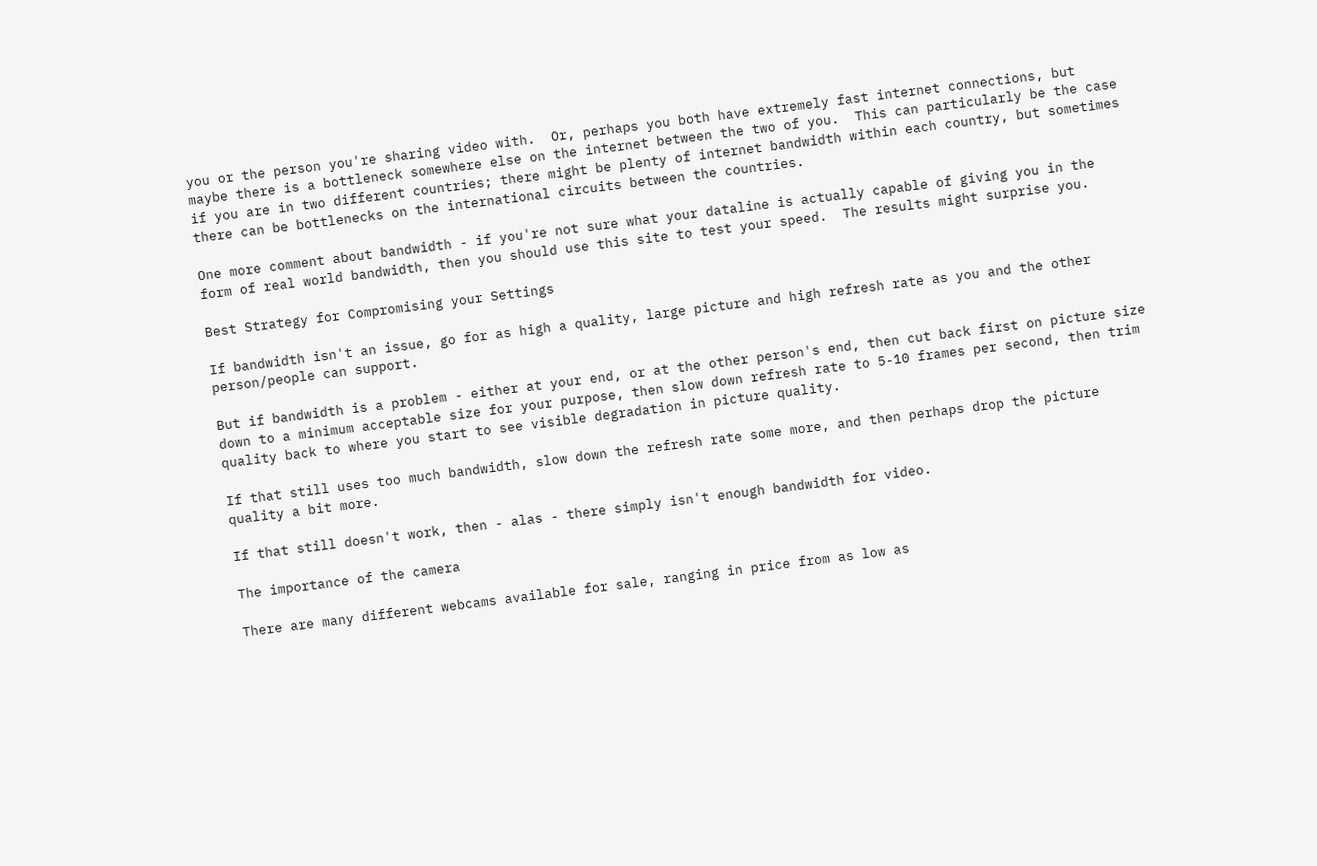you or the person you're sharing video with.  Or, perhaps you both have extremely fast internet connections, but maybe there is a bottleneck somewhere else on the internet between the two of you.  This can particularly be the case if you are in two different countries; there might be plenty of internet bandwidth within each country, but sometimes there can be bottlenecks on the international circuits between the countries.

One more comment about bandwidth - if you're not sure what your dataline is actually capable of giving you in the form of real world bandwidth, then you should use this site to test your speed.  The results might surprise you.

Best Strategy for Compromising your Settings

If bandwidth isn't an issue, go for as high a quality, large picture and high refresh rate as you and the other person/people can support.

But if bandwidth is a problem - either at your end, or at the other person's end, then cut back first on picture size down to a minimum acceptable size for your purpose, then slow down refresh rate to 5-10 frames per second, then trim quality back to where you start to see visible degradation in picture quality.

If that still uses too much bandwidth, slow down the refresh rate some more, and then perhaps drop the picture quality a bit more.

If that still doesn't work, then - alas - there simply isn't enough bandwidth for video.

The importance of the camera

There are many different webcams available for sale, ranging in price from as low as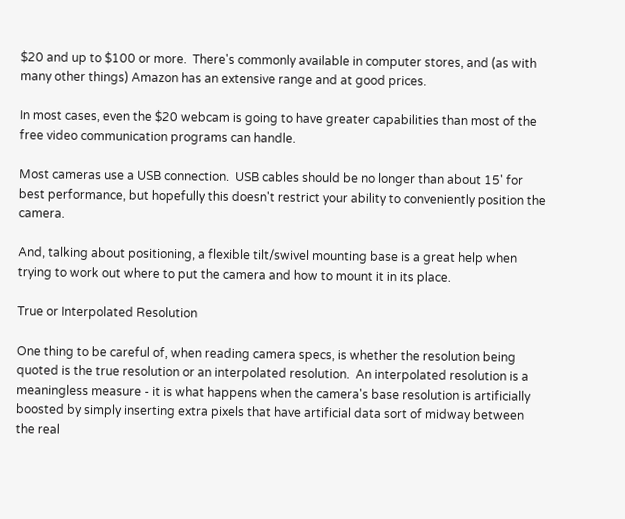$20 and up to $100 or more.  There's commonly available in computer stores, and (as with many other things) Amazon has an extensive range and at good prices.

In most cases, even the $20 webcam is going to have greater capabilities than most of the free video communication programs can handle.

Most cameras use a USB connection.  USB cables should be no longer than about 15' for best performance, but hopefully this doesn't restrict your ability to conveniently position the camera.

And, talking about positioning, a flexible tilt/swivel mounting base is a great help when trying to work out where to put the camera and how to mount it in its place.

True or Interpolated Resolution

One thing to be careful of, when reading camera specs, is whether the resolution being quoted is the true resolution or an interpolated resolution.  An interpolated resolution is a meaningless measure - it is what happens when the camera's base resolution is artificially boosted by simply inserting extra pixels that have artificial data sort of midway between the real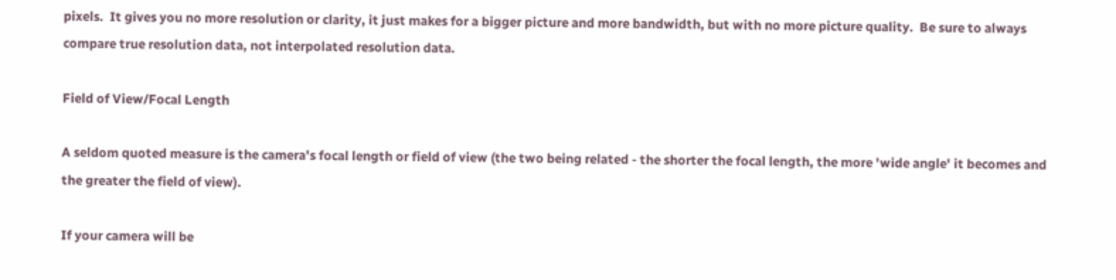pixels.  It gives you no more resolution or clarity, it just makes for a bigger picture and more bandwidth, but with no more picture quality.  Be sure to always compare true resolution data, not interpolated resolution data.

Field of View/Focal Length

A seldom quoted measure is the camera's focal length or field of view (the two being related - the shorter the focal length, the more 'wide angle' it becomes and the greater the field of view).

If your camera will be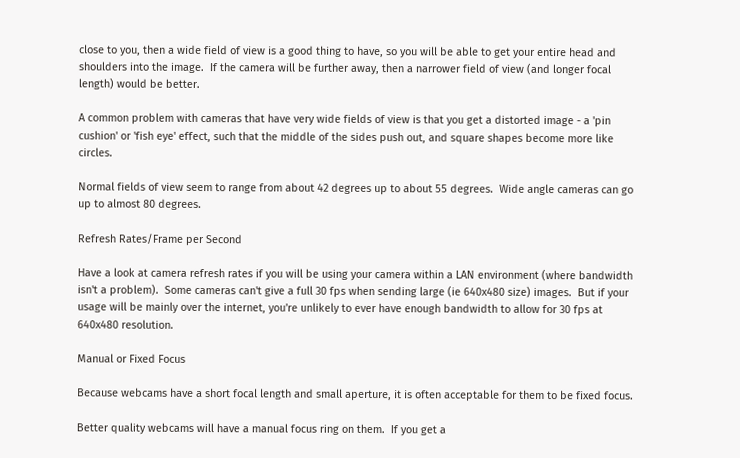close to you, then a wide field of view is a good thing to have, so you will be able to get your entire head and shoulders into the image.  If the camera will be further away, then a narrower field of view (and longer focal length) would be better.

A common problem with cameras that have very wide fields of view is that you get a distorted image - a 'pin cushion' or 'fish eye' effect, such that the middle of the sides push out, and square shapes become more like circles.

Normal fields of view seem to range from about 42 degrees up to about 55 degrees.  Wide angle cameras can go up to almost 80 degrees.

Refresh Rates/Frame per Second

Have a look at camera refresh rates if you will be using your camera within a LAN environment (where bandwidth isn't a problem).  Some cameras can't give a full 30 fps when sending large (ie 640x480 size) images.  But if your usage will be mainly over the internet, you're unlikely to ever have enough bandwidth to allow for 30 fps at 640x480 resolution.

Manual or Fixed Focus

Because webcams have a short focal length and small aperture, it is often acceptable for them to be fixed focus.

Better quality webcams will have a manual focus ring on them.  If you get a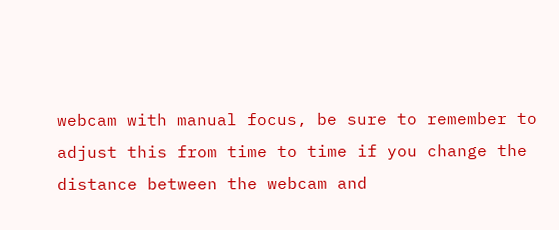webcam with manual focus, be sure to remember to adjust this from time to time if you change the distance between the webcam and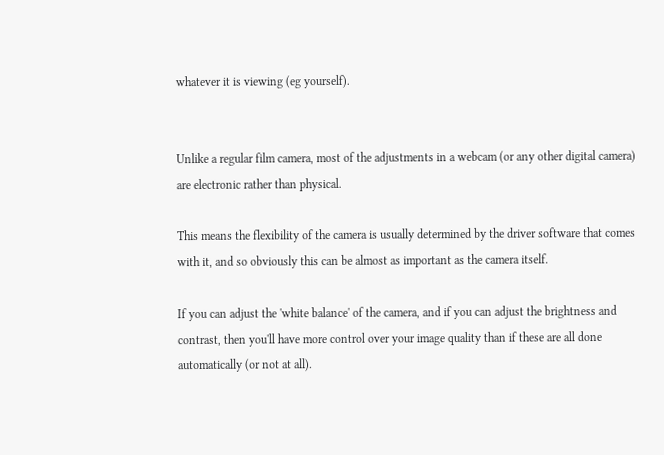whatever it is viewing (eg yourself).


Unlike a regular film camera, most of the adjustments in a webcam (or any other digital camera) are electronic rather than physical.

This means the flexibility of the camera is usually determined by the driver software that comes with it, and so obviously this can be almost as important as the camera itself.

If you can adjust the 'white balance' of the camera, and if you can adjust the brightness and contrast, then you'll have more control over your image quality than if these are all done automatically (or not at all).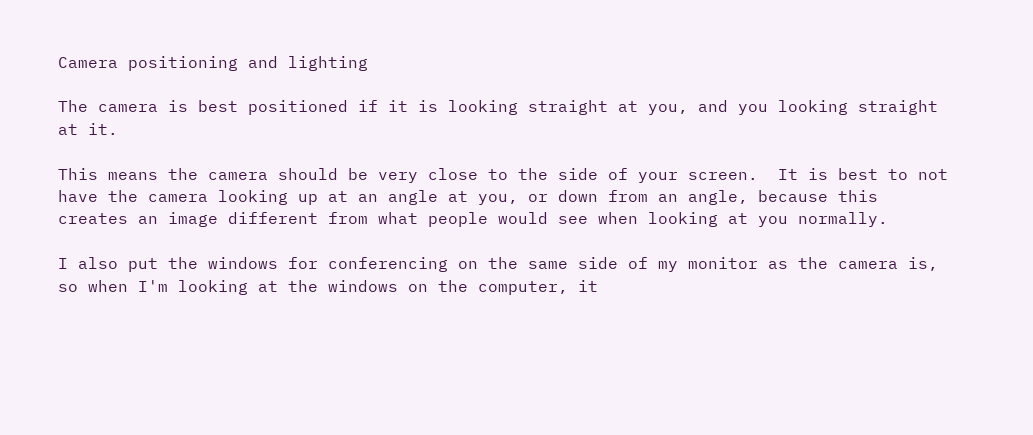Camera positioning and lighting

The camera is best positioned if it is looking straight at you, and you looking straight at it.

This means the camera should be very close to the side of your screen.  It is best to not have the camera looking up at an angle at you, or down from an angle, because this creates an image different from what people would see when looking at you normally.

I also put the windows for conferencing on the same side of my monitor as the camera is, so when I'm looking at the windows on the computer, it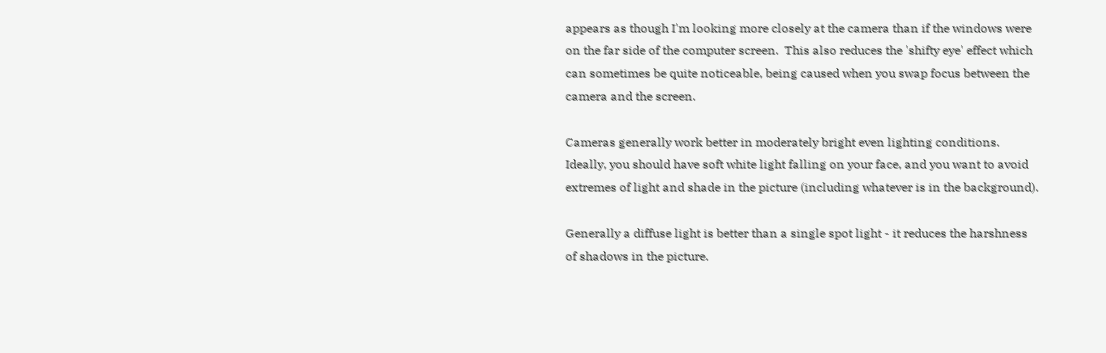appears as though I'm looking more closely at the camera than if the windows were on the far side of the computer screen.  This also reduces the 'shifty eye' effect which can sometimes be quite noticeable, being caused when you swap focus between the camera and the screen.

Cameras generally work better in moderately bright even lighting conditions.  Ideally, you should have soft white light falling on your face, and you want to avoid extremes of light and shade in the picture (including whatever is in the background).

Generally a diffuse light is better than a single spot light - it reduces the harshness of shadows in the picture.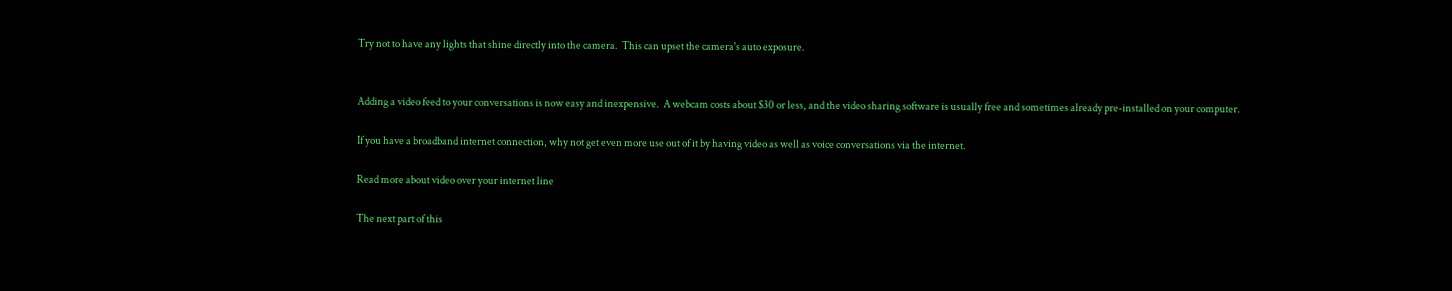Try not to have any lights that shine directly into the camera.  This can upset the camera's auto exposure.


Adding a video feed to your conversations is now easy and inexpensive.  A webcam costs about $30 or less, and the video sharing software is usually free and sometimes already pre-installed on your computer.

If you have a broadband internet connection, why not get even more use out of it by having video as well as voice conversations via the internet.

Read more about video over your internet line

The next part of this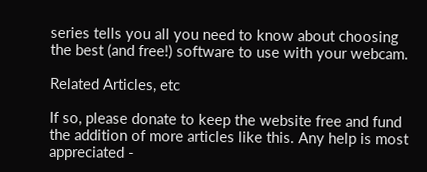series tells you all you need to know about choosing the best (and free!) software to use with your webcam.

Related Articles, etc

If so, please donate to keep the website free and fund the addition of more articles like this. Any help is most appreciated -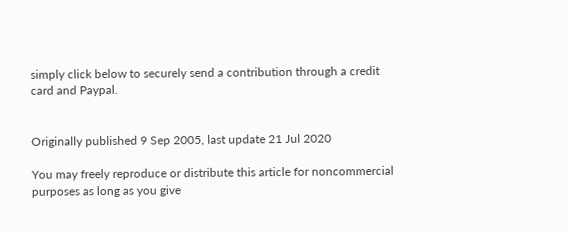simply click below to securely send a contribution through a credit card and Paypal.


Originally published 9 Sep 2005, last update 21 Jul 2020

You may freely reproduce or distribute this article for noncommercial purposes as long as you give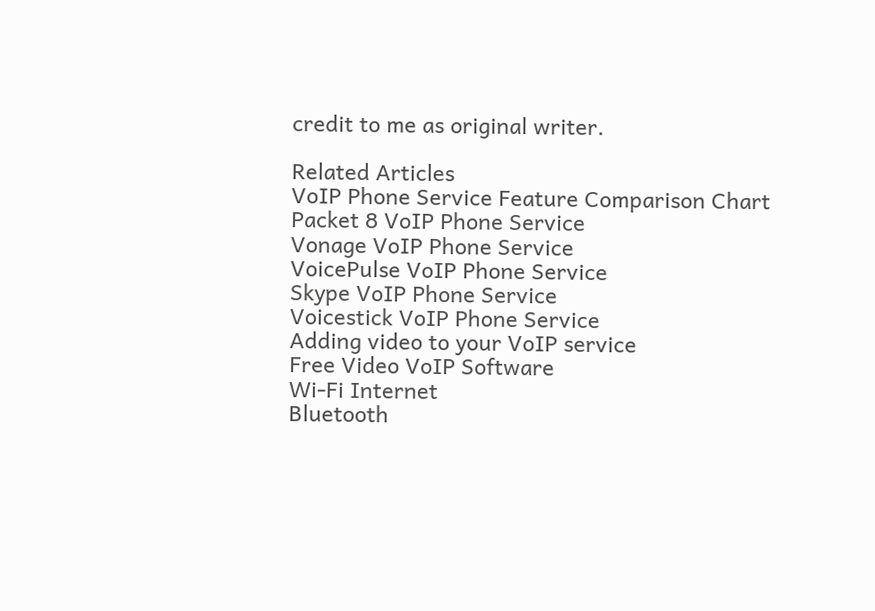credit to me as original writer.

Related Articles
VoIP Phone Service Feature Comparison Chart
Packet 8 VoIP Phone Service
Vonage VoIP Phone Service
VoicePulse VoIP Phone Service
Skype VoIP Phone Service
Voicestick VoIP Phone Service
Adding video to your VoIP service
Free Video VoIP Software
Wi-Fi Internet
Bluetooth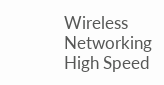Wireless Networking
High Speed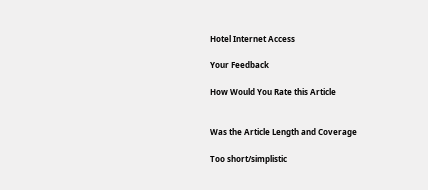Hotel Internet Access

Your Feedback

How Would You Rate this Article


Was the Article Length and Coverage

Too short/simplistic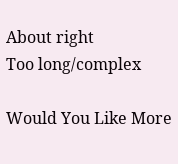About right
Too long/complex

Would You Like More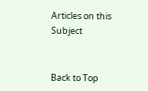Articles on this Subject


Back to Top